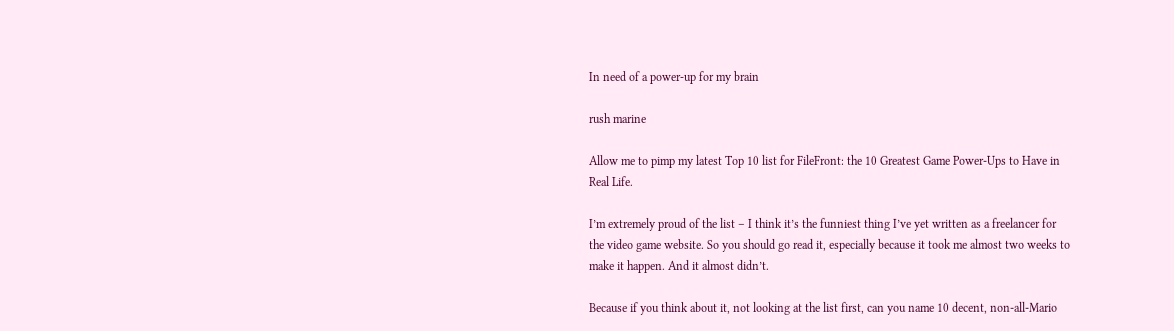In need of a power-up for my brain

rush marine

Allow me to pimp my latest Top 10 list for FileFront: the 10 Greatest Game Power-Ups to Have in Real Life.

I’m extremely proud of the list – I think it’s the funniest thing I’ve yet written as a freelancer for the video game website. So you should go read it, especially because it took me almost two weeks to make it happen. And it almost didn’t.

Because if you think about it, not looking at the list first, can you name 10 decent, non-all-Mario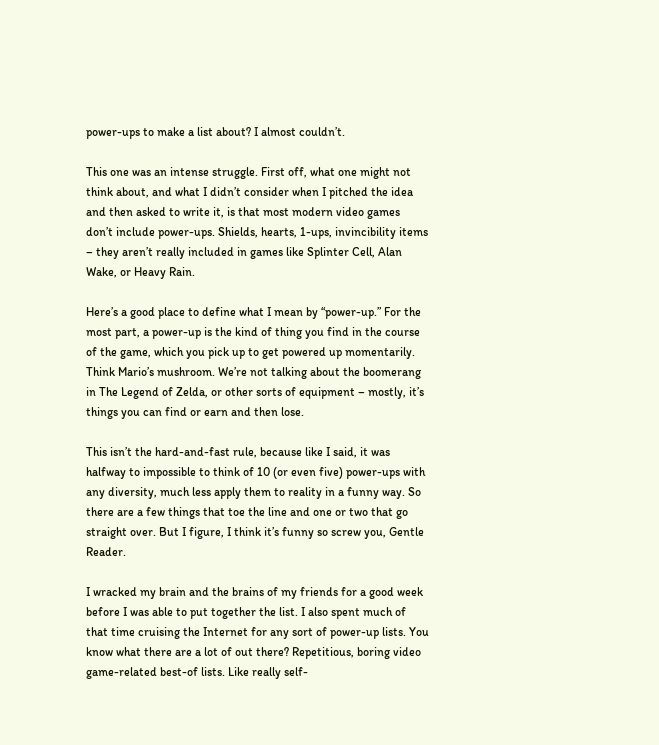power-ups to make a list about? I almost couldn’t.

This one was an intense struggle. First off, what one might not think about, and what I didn’t consider when I pitched the idea and then asked to write it, is that most modern video games don’t include power-ups. Shields, hearts, 1-ups, invincibility items – they aren’t really included in games like Splinter Cell, Alan Wake, or Heavy Rain.

Here’s a good place to define what I mean by “power-up.” For the most part, a power-up is the kind of thing you find in the course of the game, which you pick up to get powered up momentarily. Think Mario’s mushroom. We’re not talking about the boomerang in The Legend of Zelda, or other sorts of equipment – mostly, it’s things you can find or earn and then lose.

This isn’t the hard-and-fast rule, because like I said, it was halfway to impossible to think of 10 (or even five) power-ups with any diversity, much less apply them to reality in a funny way. So there are a few things that toe the line and one or two that go straight over. But I figure, I think it’s funny so screw you, Gentle Reader.

I wracked my brain and the brains of my friends for a good week before I was able to put together the list. I also spent much of that time cruising the Internet for any sort of power-up lists. You know what there are a lot of out there? Repetitious, boring video game-related best-of lists. Like really self-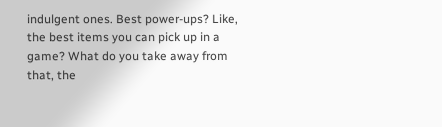indulgent ones. Best power-ups? Like, the best items you can pick up in a game? What do you take away from that, the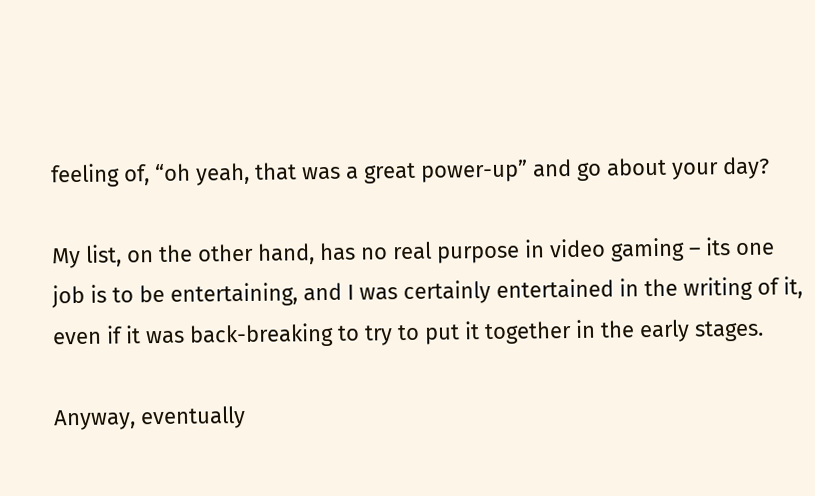feeling of, “oh yeah, that was a great power-up” and go about your day?

My list, on the other hand, has no real purpose in video gaming – its one job is to be entertaining, and I was certainly entertained in the writing of it, even if it was back-breaking to try to put it together in the early stages.

Anyway, eventually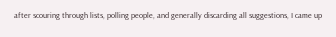after scouring through lists, polling people, and generally discarding all suggestions, I came up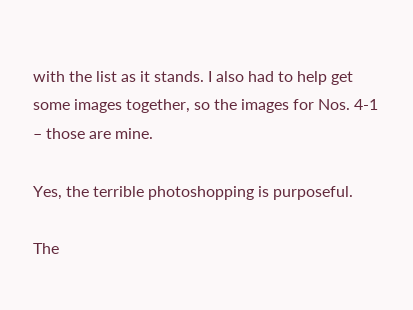with the list as it stands. I also had to help get some images together, so the images for Nos. 4-1 – those are mine.

Yes, the terrible photoshopping is purposeful.

The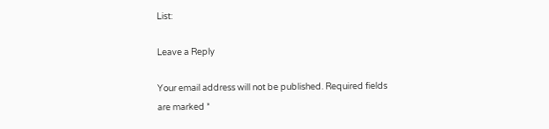List:

Leave a Reply

Your email address will not be published. Required fields are marked *